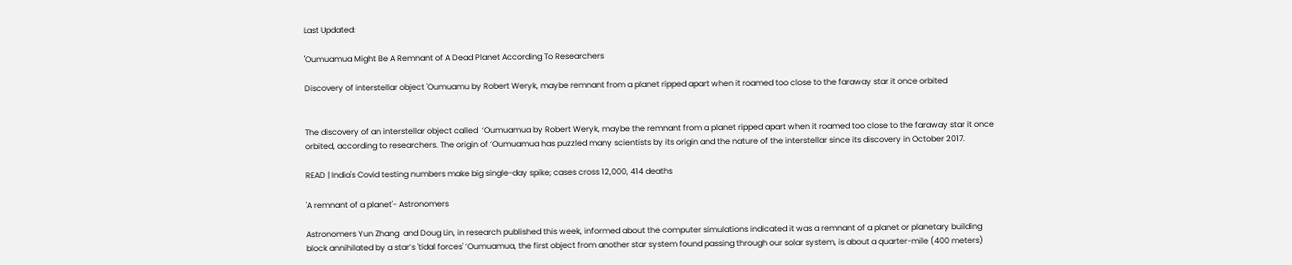Last Updated:

ʻOumuamua Might Be A Remnant of A Dead Planet According To Researchers

Discovery of interstellar object 'Oumuamu by Robert Weryk, maybe remnant from a planet ripped apart when it roamed too close to the faraway star it once orbited


The discovery of an interstellar object called  ‘Oumuamua by Robert Weryk, maybe the remnant from a planet ripped apart when it roamed too close to the faraway star it once orbited, according to researchers. The origin of ‘Oumuamua has puzzled many scientists by its origin and the nature of the interstellar since its discovery in October 2017.

READ | India's Covid testing numbers make big single-day spike; cases cross 12,000, 414 deaths

'A remnant of a planet'- Astronomers

Astronomers Yun Zhang  and Doug Lin, in research published this week, informed about the computer simulations indicated it was a remnant of a planet or planetary building block annihilated by a star’s 'tidal forces' ‘Oumuamua, the first object from another star system found passing through our solar system, is about a quarter-mile (400 meters)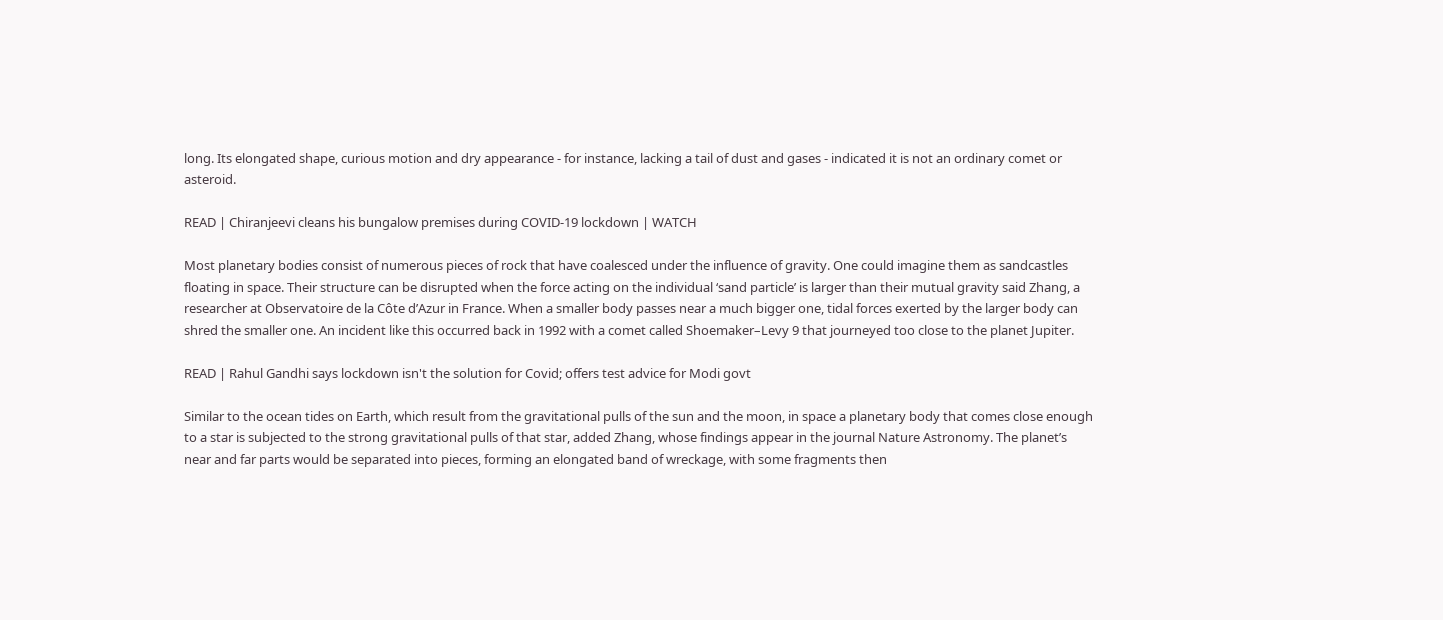long. Its elongated shape, curious motion and dry appearance - for instance, lacking a tail of dust and gases - indicated it is not an ordinary comet or asteroid.

READ | Chiranjeevi cleans his bungalow premises during COVID-19 lockdown | WATCH

Most planetary bodies consist of numerous pieces of rock that have coalesced under the influence of gravity. One could imagine them as sandcastles floating in space. Their structure can be disrupted when the force acting on the individual ‘sand particle’ is larger than their mutual gravity said Zhang, a researcher at Observatoire de la Côte d’Azur in France. When a smaller body passes near a much bigger one, tidal forces exerted by the larger body can shred the smaller one. An incident like this occurred back in 1992 with a comet called Shoemaker–Levy 9 that journeyed too close to the planet Jupiter.

READ | Rahul Gandhi says lockdown isn't the solution for Covid; offers test advice for Modi govt

Similar to the ocean tides on Earth, which result from the gravitational pulls of the sun and the moon, in space a planetary body that comes close enough to a star is subjected to the strong gravitational pulls of that star, added Zhang, whose findings appear in the journal Nature Astronomy. The planet’s near and far parts would be separated into pieces, forming an elongated band of wreckage, with some fragments then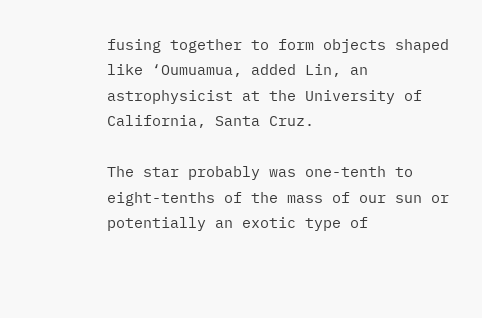fusing together to form objects shaped like ‘Oumuamua, added Lin, an astrophysicist at the University of California, Santa Cruz.

The star probably was one-tenth to eight-tenths of the mass of our sun or potentially an exotic type of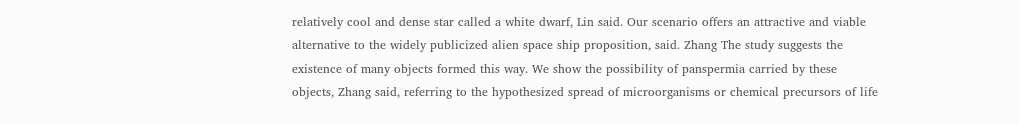relatively cool and dense star called a white dwarf, Lin said. Our scenario offers an attractive and viable alternative to the widely publicized alien space ship proposition, said. Zhang The study suggests the existence of many objects formed this way. We show the possibility of panspermia carried by these objects, Zhang said, referring to the hypothesized spread of microorganisms or chemical precursors of life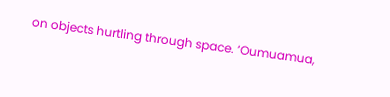on objects hurtling through space. ‘Oumuamua,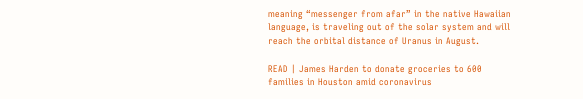meaning “messenger from afar” in the native Hawaiian language, is traveling out of the solar system and will reach the orbital distance of Uranus in August.

READ | James Harden to donate groceries to 600 families in Houston amid coronavirus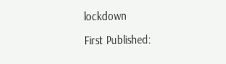lockdown

First Published: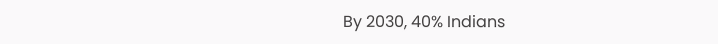By 2030, 40% Indians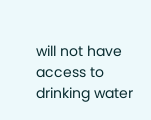will not have access to drinking water